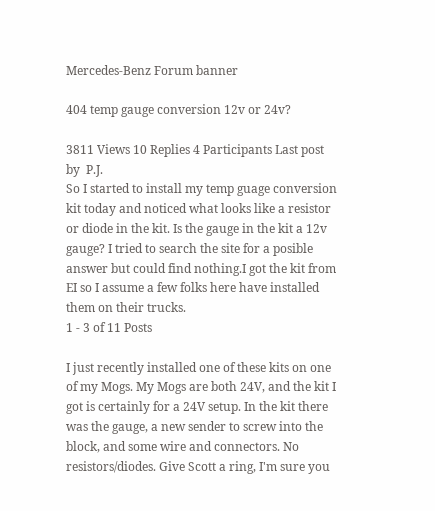Mercedes-Benz Forum banner

404 temp gauge conversion 12v or 24v?

3811 Views 10 Replies 4 Participants Last post by  P.J.
So I started to install my temp guage conversion kit today and noticed what looks like a resistor or diode in the kit. Is the gauge in the kit a 12v gauge? I tried to search the site for a posible answer but could find nothing.I got the kit from EI so I assume a few folks here have installed them on their trucks.
1 - 3 of 11 Posts

I just recently installed one of these kits on one of my Mogs. My Mogs are both 24V, and the kit I got is certainly for a 24V setup. In the kit there was the gauge, a new sender to screw into the block, and some wire and connectors. No resistors/diodes. Give Scott a ring, I'm sure you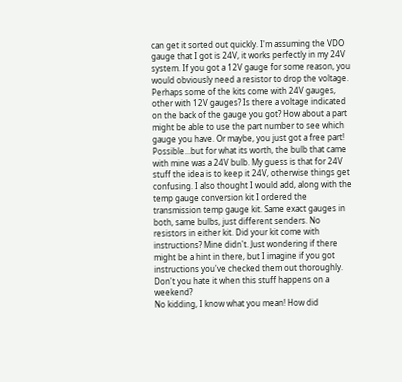can get it sorted out quickly. I'm assuming the VDO gauge that I got is 24V, it works perfectly in my 24V system. If you got a 12V gauge for some reason, you would obviously need a resistor to drop the voltage. Perhaps some of the kits come with 24V gauges, other with 12V gauges? Is there a voltage indicated on the back of the gauge you got? How about a part might be able to use the part number to see which gauge you have. Or maybe, you just got a free part!
Possible...but for what its worth, the bulb that came with mine was a 24V bulb. My guess is that for 24V stuff the idea is to keep it 24V, otherwise things get confusing. I also thought I would add, along with the temp gauge conversion kit I ordered the transmission temp gauge kit. Same exact gauges in both, same bulbs, just different senders. No resistors in either kit. Did your kit come with instructions? Mine didn't. Just wondering if there might be a hint in there, but I imagine if you got instructions you've checked them out thoroughly. Don't you hate it when this stuff happens on a weekend?
No kidding, I know what you mean! How did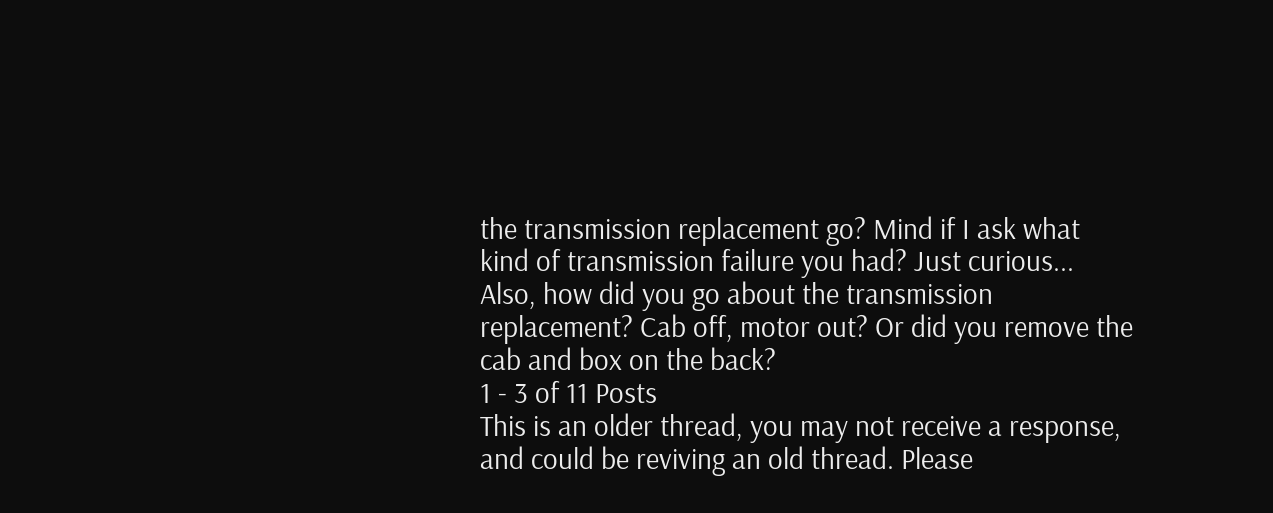the transmission replacement go? Mind if I ask what kind of transmission failure you had? Just curious... Also, how did you go about the transmission replacement? Cab off, motor out? Or did you remove the cab and box on the back?
1 - 3 of 11 Posts
This is an older thread, you may not receive a response, and could be reviving an old thread. Please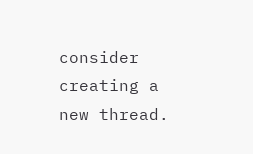consider creating a new thread.